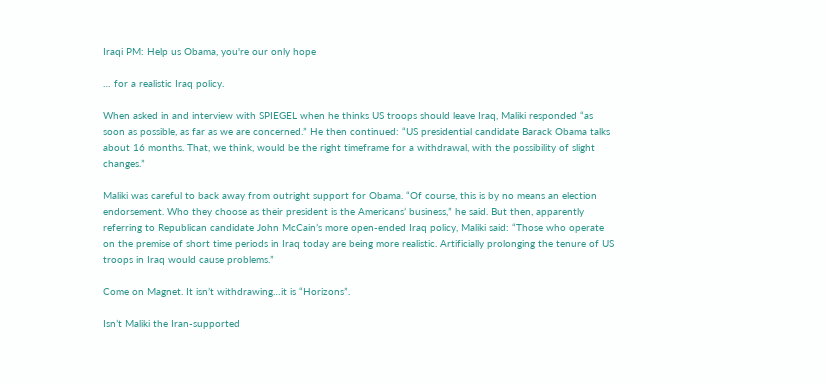Iraqi PM: Help us Obama, you're our only hope

… for a realistic Iraq policy.

When asked in and interview with SPIEGEL when he thinks US troops should leave Iraq, Maliki responded “as soon as possible, as far as we are concerned.” He then continued: “US presidential candidate Barack Obama talks about 16 months. That, we think, would be the right timeframe for a withdrawal, with the possibility of slight changes.”

Maliki was careful to back away from outright support for Obama. “Of course, this is by no means an election endorsement. Who they choose as their president is the Americans’ business,” he said. But then, apparently referring to Republican candidate John McCain’s more open-ended Iraq policy, Maliki said: “Those who operate on the premise of short time periods in Iraq today are being more realistic. Artificially prolonging the tenure of US troops in Iraq would cause problems.”

Come on Magnet. It isn’t withdrawing…it is “Horizons”.

Isn’t Maliki the Iran-supported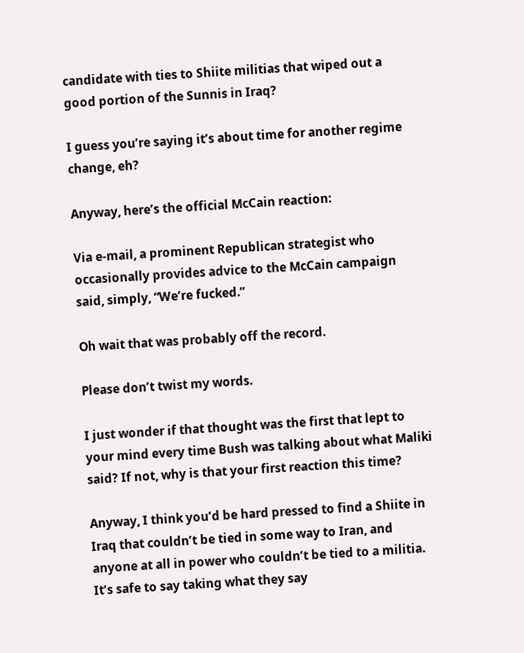candidate with ties to Shiite militias that wiped out a good portion of the Sunnis in Iraq?

I guess you’re saying it’s about time for another regime change, eh?

Anyway, here’s the official McCain reaction:

Via e-mail, a prominent Republican strategist who occasionally provides advice to the McCain campaign said, simply, “We’re fucked.”

Oh wait that was probably off the record.

Please don’t twist my words.

I just wonder if that thought was the first that lept to your mind every time Bush was talking about what Maliki said? If not, why is that your first reaction this time?

Anyway, I think you’d be hard pressed to find a Shiite in Iraq that couldn’t be tied in some way to Iran, and anyone at all in power who couldn’t be tied to a militia. It’s safe to say taking what they say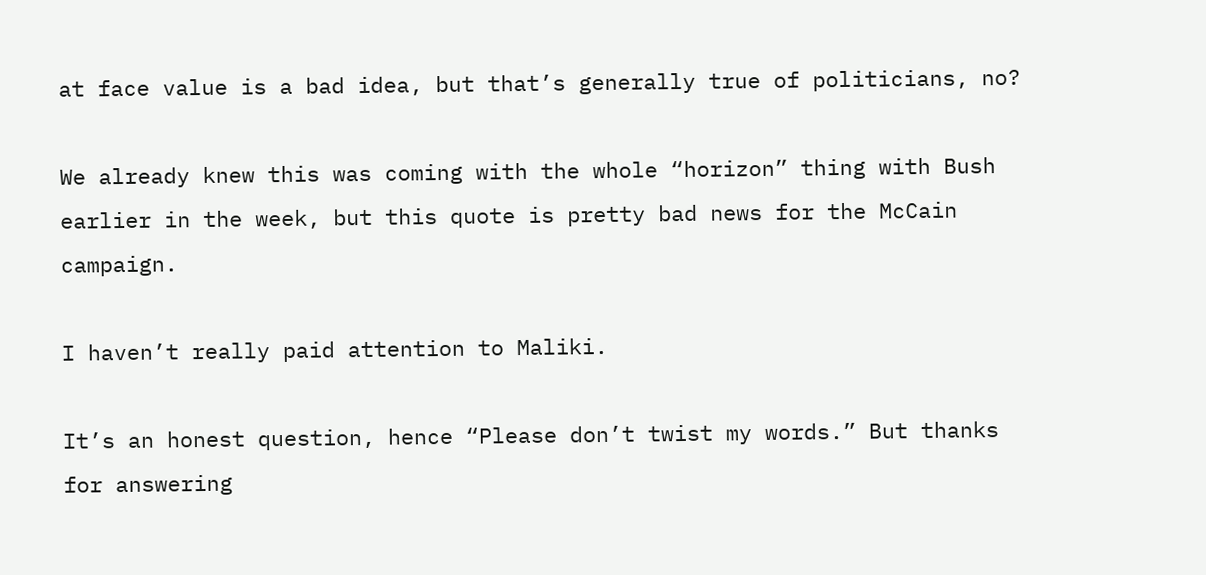at face value is a bad idea, but that’s generally true of politicians, no?

We already knew this was coming with the whole “horizon” thing with Bush earlier in the week, but this quote is pretty bad news for the McCain campaign.

I haven’t really paid attention to Maliki.

It’s an honest question, hence “Please don’t twist my words.” But thanks for answering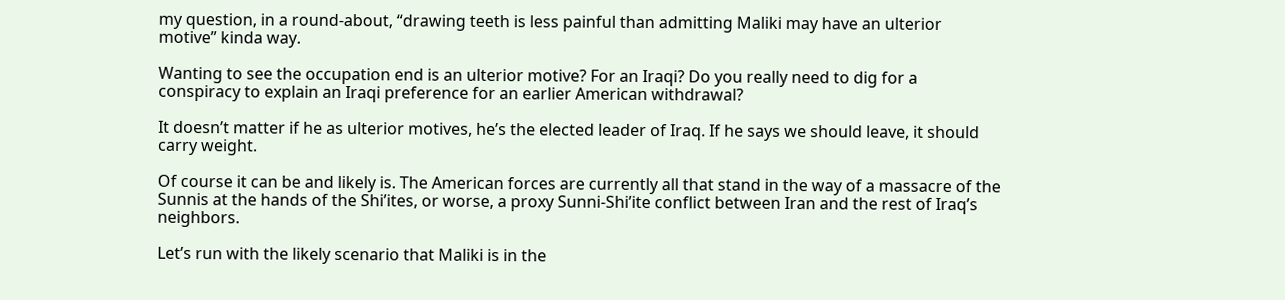my question, in a round-about, “drawing teeth is less painful than admitting Maliki may have an ulterior motive” kinda way.

Wanting to see the occupation end is an ulterior motive? For an Iraqi? Do you really need to dig for a conspiracy to explain an Iraqi preference for an earlier American withdrawal?

It doesn’t matter if he as ulterior motives, he’s the elected leader of Iraq. If he says we should leave, it should carry weight.

Of course it can be and likely is. The American forces are currently all that stand in the way of a massacre of the Sunnis at the hands of the Shi’ites, or worse, a proxy Sunni-Shi’ite conflict between Iran and the rest of Iraq’s neighbors.

Let’s run with the likely scenario that Maliki is in the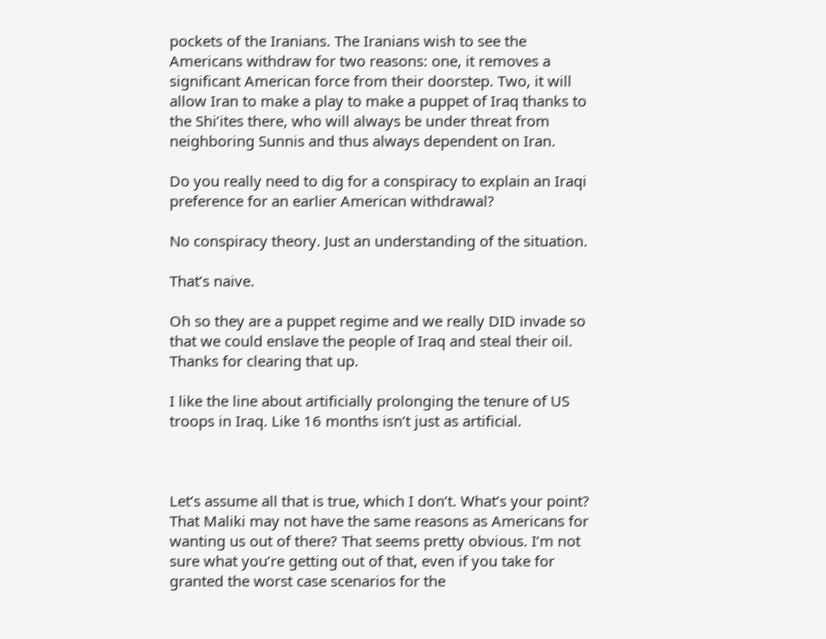pockets of the Iranians. The Iranians wish to see the Americans withdraw for two reasons: one, it removes a significant American force from their doorstep. Two, it will allow Iran to make a play to make a puppet of Iraq thanks to the Shi’ites there, who will always be under threat from neighboring Sunnis and thus always dependent on Iran.

Do you really need to dig for a conspiracy to explain an Iraqi preference for an earlier American withdrawal?

No conspiracy theory. Just an understanding of the situation.

That’s naive.

Oh so they are a puppet regime and we really DID invade so that we could enslave the people of Iraq and steal their oil. Thanks for clearing that up.

I like the line about artificially prolonging the tenure of US troops in Iraq. Like 16 months isn’t just as artificial.



Let’s assume all that is true, which I don’t. What’s your point? That Maliki may not have the same reasons as Americans for wanting us out of there? That seems pretty obvious. I’m not sure what you’re getting out of that, even if you take for granted the worst case scenarios for the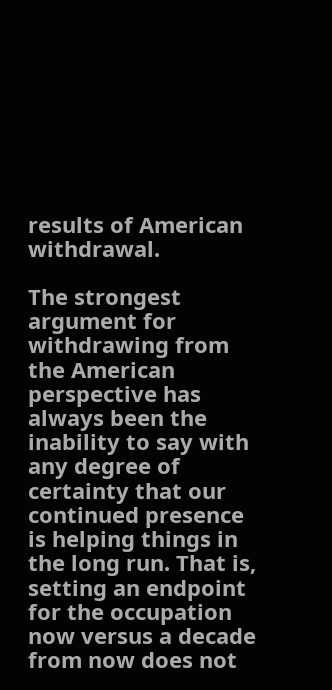results of American withdrawal.

The strongest argument for withdrawing from the American perspective has always been the inability to say with any degree of certainty that our continued presence is helping things in the long run. That is, setting an endpoint for the occupation now versus a decade from now does not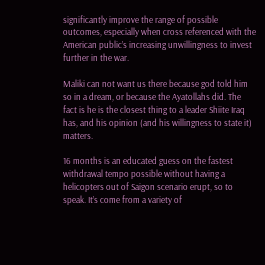significantly improve the range of possible outcomes, especially when cross referenced with the American public’s increasing unwillingness to invest further in the war.

Maliki can not want us there because god told him so in a dream, or because the Ayatollahs did. The fact is he is the closest thing to a leader Shiite Iraq has, and his opinion (and his willingness to state it) matters.

16 months is an educated guess on the fastest withdrawal tempo possible without having a helicopters out of Saigon scenario erupt, so to speak. It’s come from a variety of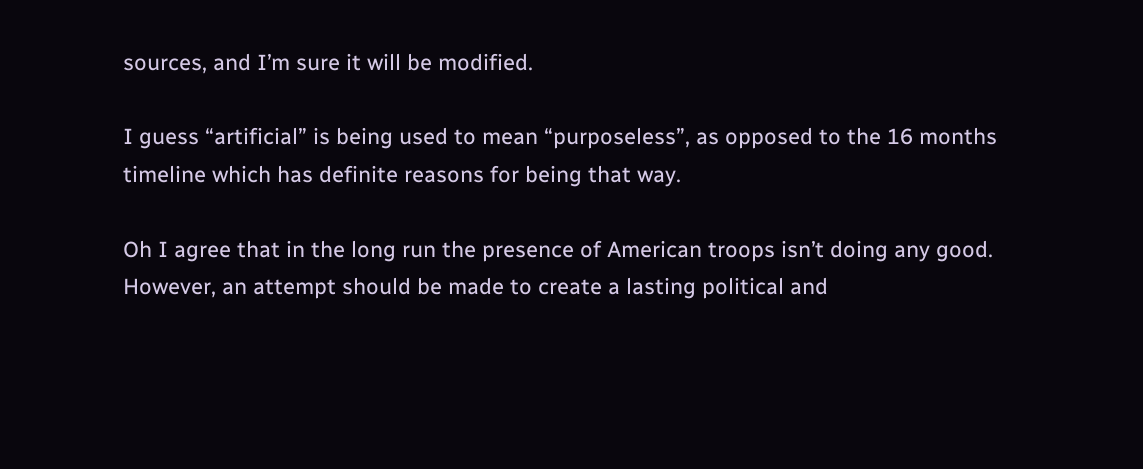sources, and I’m sure it will be modified.

I guess “artificial” is being used to mean “purposeless”, as opposed to the 16 months timeline which has definite reasons for being that way.

Oh I agree that in the long run the presence of American troops isn’t doing any good. However, an attempt should be made to create a lasting political and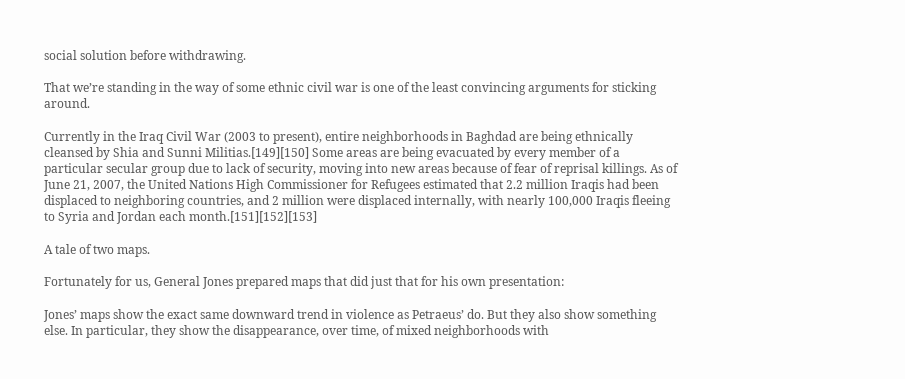social solution before withdrawing.

That we’re standing in the way of some ethnic civil war is one of the least convincing arguments for sticking around.

Currently in the Iraq Civil War (2003 to present), entire neighborhoods in Baghdad are being ethnically cleansed by Shia and Sunni Militias.[149][150] Some areas are being evacuated by every member of a particular secular group due to lack of security, moving into new areas because of fear of reprisal killings. As of June 21, 2007, the United Nations High Commissioner for Refugees estimated that 2.2 million Iraqis had been displaced to neighboring countries, and 2 million were displaced internally, with nearly 100,000 Iraqis fleeing to Syria and Jordan each month.[151][152][153]

A tale of two maps.

Fortunately for us, General Jones prepared maps that did just that for his own presentation:

Jones’ maps show the exact same downward trend in violence as Petraeus’ do. But they also show something else. In particular, they show the disappearance, over time, of mixed neighborhoods with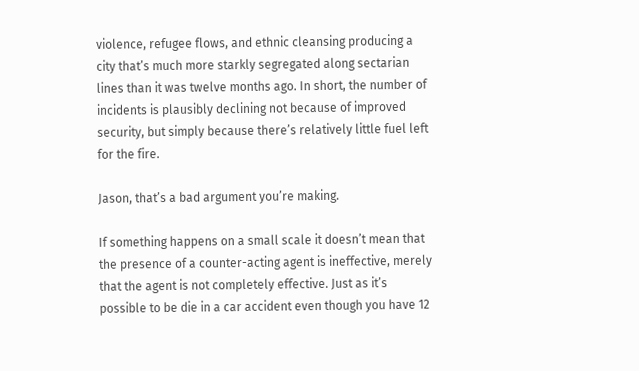violence, refugee flows, and ethnic cleansing producing a city that’s much more starkly segregated along sectarian lines than it was twelve months ago. In short, the number of incidents is plausibly declining not because of improved security, but simply because there’s relatively little fuel left for the fire.

Jason, that’s a bad argument you’re making.

If something happens on a small scale it doesn’t mean that the presence of a counter-acting agent is ineffective, merely that the agent is not completely effective. Just as it’s possible to be die in a car accident even though you have 12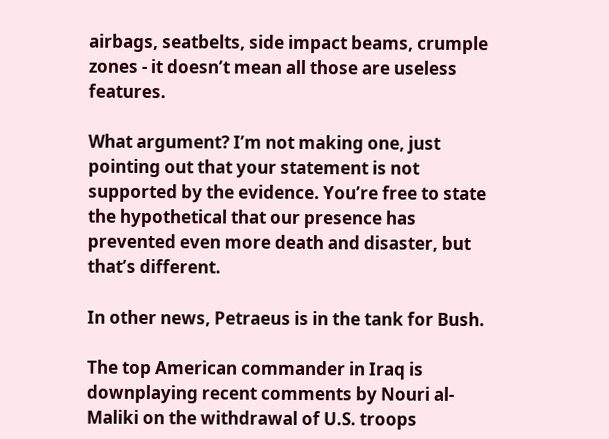airbags, seatbelts, side impact beams, crumple zones - it doesn’t mean all those are useless features.

What argument? I’m not making one, just pointing out that your statement is not supported by the evidence. You’re free to state the hypothetical that our presence has prevented even more death and disaster, but that’s different.

In other news, Petraeus is in the tank for Bush.

The top American commander in Iraq is downplaying recent comments by Nouri al-Maliki on the withdrawal of U.S. troops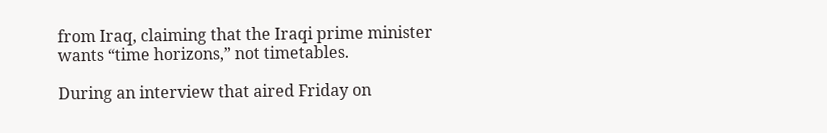from Iraq, claiming that the Iraqi prime minister wants “time horizons,” not timetables.

During an interview that aired Friday on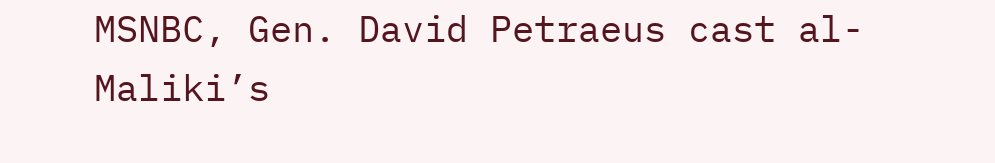MSNBC, Gen. David Petraeus cast al-Maliki’s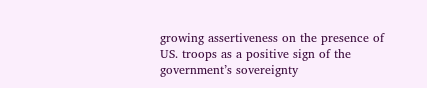growing assertiveness on the presence of US. troops as a positive sign of the government’s sovereignty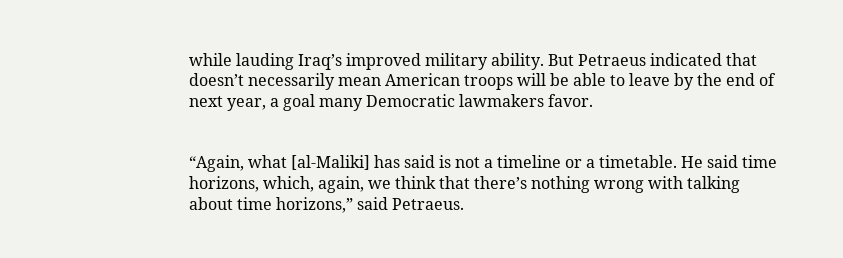while lauding Iraq’s improved military ability. But Petraeus indicated that doesn’t necessarily mean American troops will be able to leave by the end of next year, a goal many Democratic lawmakers favor.


“Again, what [al-Maliki] has said is not a timeline or a timetable. He said time horizons, which, again, we think that there’s nothing wrong with talking about time horizons,” said Petraeus.